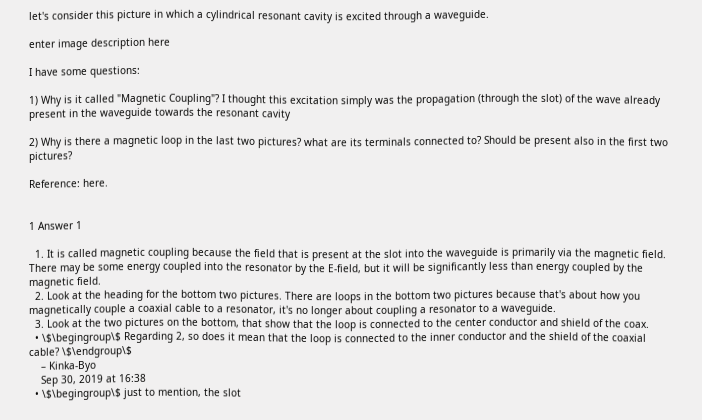let's consider this picture in which a cylindrical resonant cavity is excited through a waveguide.

enter image description here

I have some questions:

1) Why is it called "Magnetic Coupling"? I thought this excitation simply was the propagation (through the slot) of the wave already present in the waveguide towards the resonant cavity

2) Why is there a magnetic loop in the last two pictures? what are its terminals connected to? Should be present also in the first two pictures?

Reference: here.


1 Answer 1

  1. It is called magnetic coupling because the field that is present at the slot into the waveguide is primarily via the magnetic field. There may be some energy coupled into the resonator by the E-field, but it will be significantly less than energy coupled by the magnetic field.
  2. Look at the heading for the bottom two pictures. There are loops in the bottom two pictures because that's about how you magnetically couple a coaxial cable to a resonator, it's no longer about coupling a resonator to a waveguide.
  3. Look at the two pictures on the bottom, that show that the loop is connected to the center conductor and shield of the coax.
  • \$\begingroup\$ Regarding 2, so does it mean that the loop is connected to the inner conductor and the shield of the coaxial cable? \$\endgroup\$
    – Kinka-Byo
    Sep 30, 2019 at 16:38
  • \$\begingroup\$ just to mention, the slot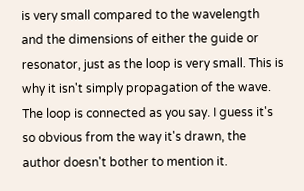is very small compared to the wavelength and the dimensions of either the guide or resonator, just as the loop is very small. This is why it isn't simply propagation of the wave. The loop is connected as you say. I guess it's so obvious from the way it's drawn, the author doesn't bother to mention it.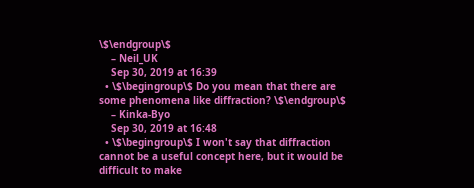\$\endgroup\$
    – Neil_UK
    Sep 30, 2019 at 16:39
  • \$\begingroup\$ Do you mean that there are some phenomena like diffraction? \$\endgroup\$
    – Kinka-Byo
    Sep 30, 2019 at 16:48
  • \$\begingroup\$ I won't say that diffraction cannot be a useful concept here, but it would be difficult to make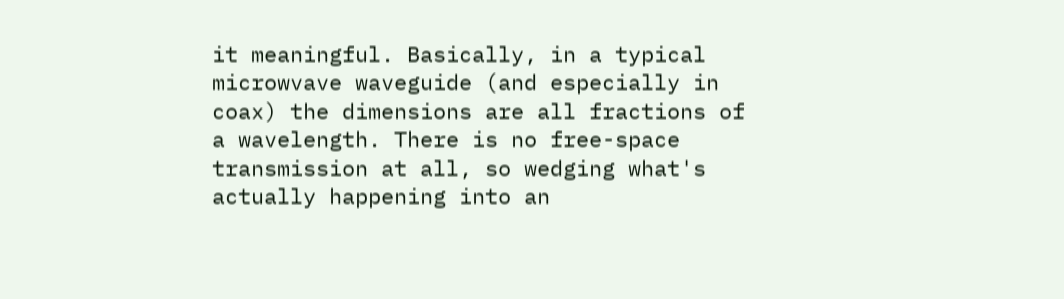it meaningful. Basically, in a typical microwvave waveguide (and especially in coax) the dimensions are all fractions of a wavelength. There is no free-space transmission at all, so wedging what's actually happening into an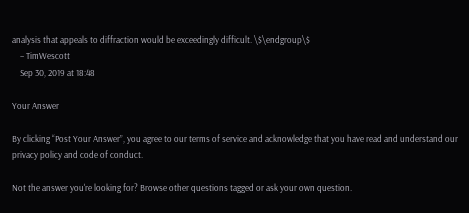analysis that appeals to diffraction would be exceedingly difficult. \$\endgroup\$
    – TimWescott
    Sep 30, 2019 at 18:48

Your Answer

By clicking “Post Your Answer”, you agree to our terms of service and acknowledge that you have read and understand our privacy policy and code of conduct.

Not the answer you're looking for? Browse other questions tagged or ask your own question.